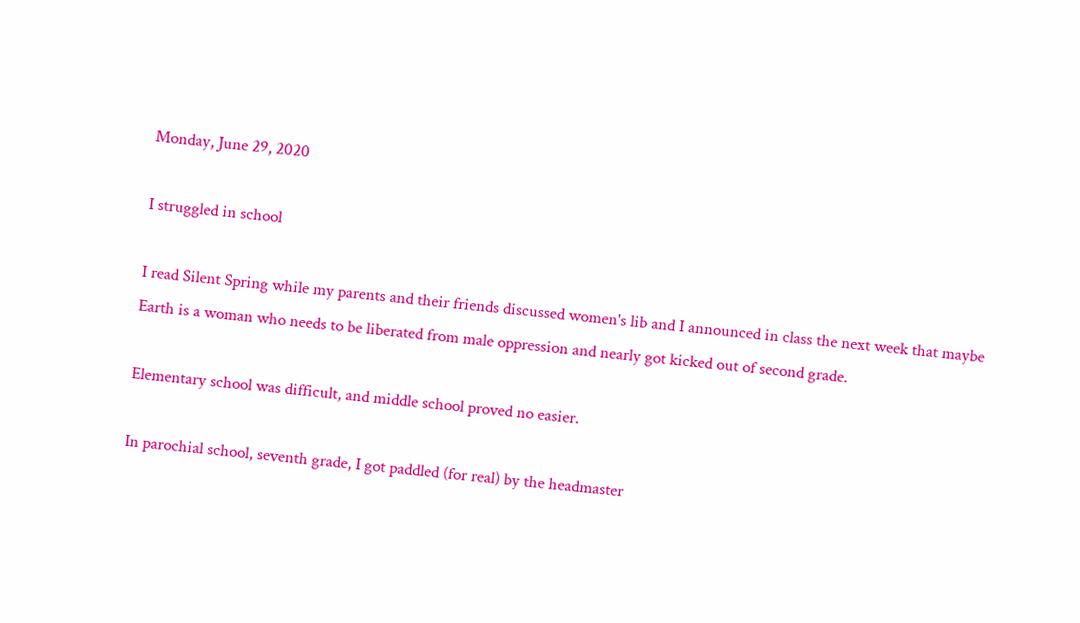Monday, June 29, 2020

I struggled in school

I read Silent Spring while my parents and their friends discussed women's lib and I announced in class the next week that maybe Earth is a woman who needs to be liberated from male oppression and nearly got kicked out of second grade.

Elementary school was difficult, and middle school proved no easier.

In parochial school, seventh grade, I got paddled (for real) by the headmaster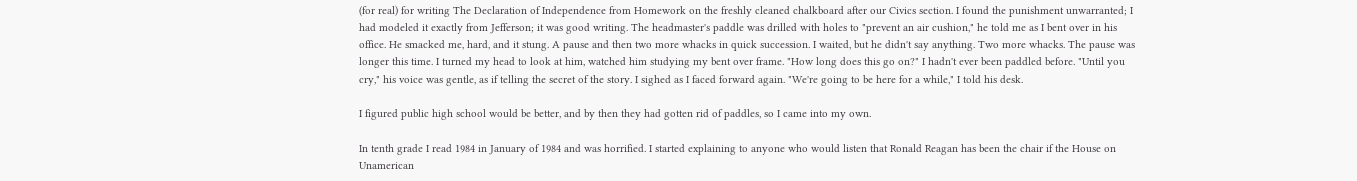(for real) for writing The Declaration of Independence from Homework on the freshly cleaned chalkboard after our Civics section. I found the punishment unwarranted; I had modeled it exactly from Jefferson; it was good writing. The headmaster's paddle was drilled with holes to "prevent an air cushion," he told me as I bent over in his office. He smacked me, hard, and it stung. A pause and then two more whacks in quick succession. I waited, but he didn't say anything. Two more whacks. The pause was longer this time. I turned my head to look at him, watched him studying my bent over frame. "How long does this go on?" I hadn't ever been paddled before. "Until you cry," his voice was gentle, as if telling the secret of the story. I sighed as I faced forward again. "We're going to be here for a while," I told his desk.

I figured public high school would be better, and by then they had gotten rid of paddles, so I came into my own.

In tenth grade I read 1984 in January of 1984 and was horrified. I started explaining to anyone who would listen that Ronald Reagan has been the chair if the House on Unamerican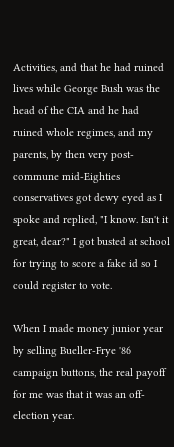Activities, and that he had ruined lives while George Bush was the head of the CIA and he had ruined whole regimes, and my parents, by then very post-commune mid-Eighties conservatives got dewy eyed as I spoke and replied, "I know. Isn't it great, dear?" I got busted at school for trying to score a fake id so I could register to vote.

When I made money junior year by selling Bueller-Frye '86 campaign buttons, the real payoff for me was that it was an off-election year.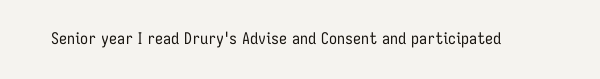Senior year I read Drury's Advise and Consent and participated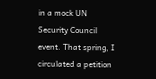in a mock UN Security Council event. That spring, I circulated a petition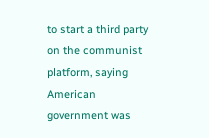to start a third party on the communist platform, saying American government was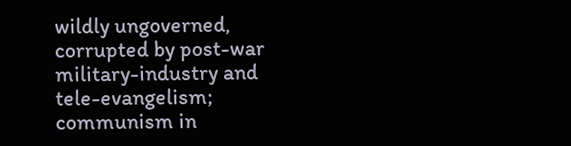wildly ungoverned, corrupted by post-war military-industry and tele-evangelism; communism in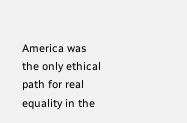America was the only ethical path for real equality in the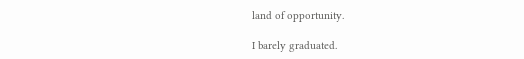land of opportunity.

I barely graduated.